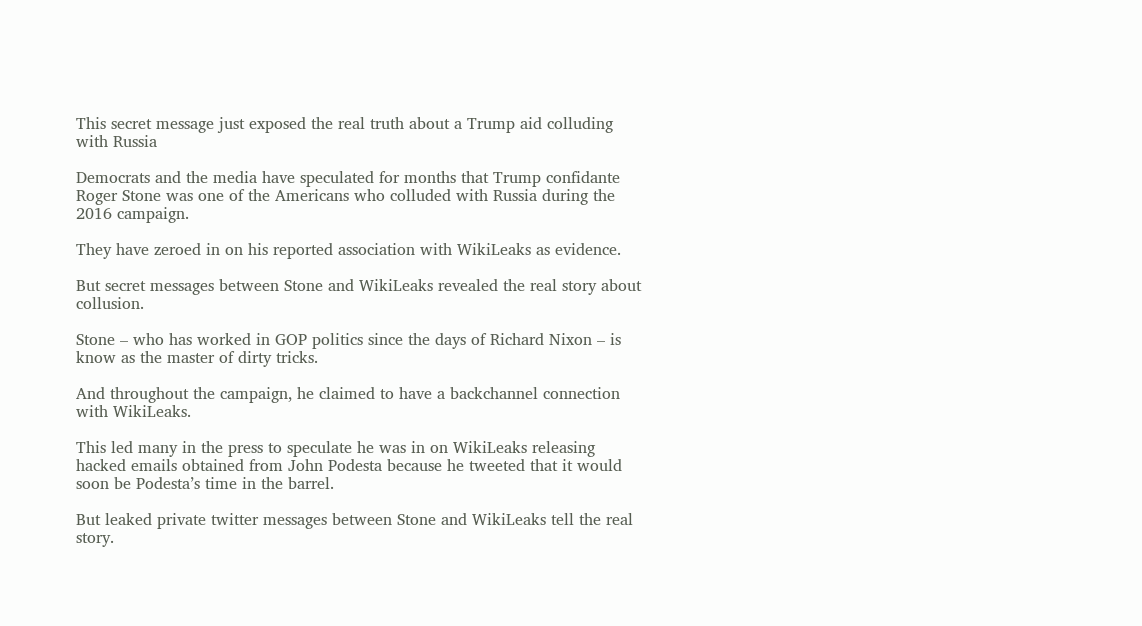This secret message just exposed the real truth about a Trump aid colluding with Russia

Democrats and the media have speculated for months that Trump confidante Roger Stone was one of the Americans who colluded with Russia during the 2016 campaign.

They have zeroed in on his reported association with WikiLeaks as evidence.

But secret messages between Stone and WikiLeaks revealed the real story about collusion.

Stone – who has worked in GOP politics since the days of Richard Nixon – is know as the master of dirty tricks.

And throughout the campaign, he claimed to have a backchannel connection with WikiLeaks.

This led many in the press to speculate he was in on WikiLeaks releasing hacked emails obtained from John Podesta because he tweeted that it would soon be Podesta’s time in the barrel.

But leaked private twitter messages between Stone and WikiLeaks tell the real story.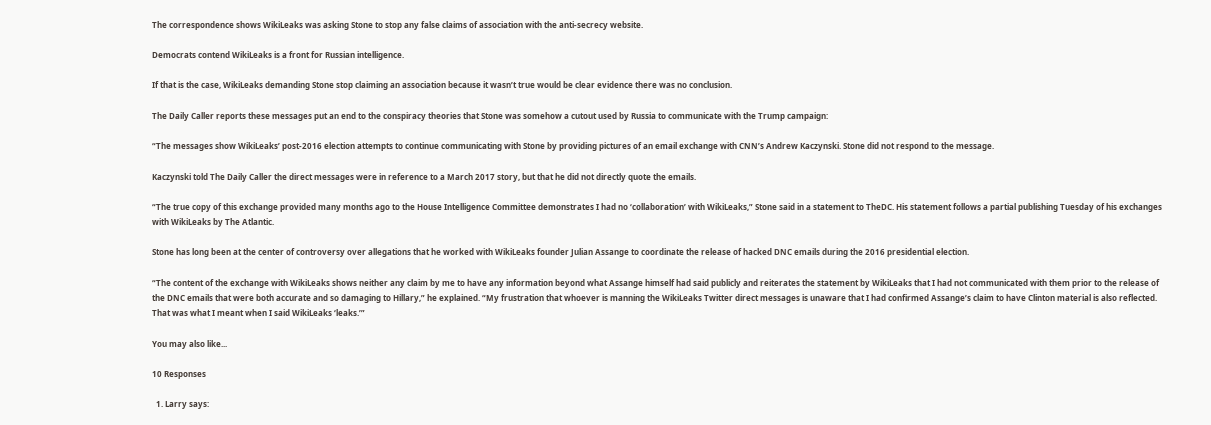The correspondence shows WikiLeaks was asking Stone to stop any false claims of association with the anti-secrecy website.

Democrats contend WikiLeaks is a front for Russian intelligence.

If that is the case, WikiLeaks demanding Stone stop claiming an association because it wasn’t true would be clear evidence there was no conclusion.

The Daily Caller reports these messages put an end to the conspiracy theories that Stone was somehow a cutout used by Russia to communicate with the Trump campaign:

“The messages show WikiLeaks’ post-2016 election attempts to continue communicating with Stone by providing pictures of an email exchange with CNN’s Andrew Kaczynski. Stone did not respond to the message.

Kaczynski told The Daily Caller the direct messages were in reference to a March 2017 story, but that he did not directly quote the emails.

“The true copy of this exchange provided many months ago to the House Intelligence Committee demonstrates I had no ‘collaboration’ with WikiLeaks,” Stone said in a statement to TheDC. His statement follows a partial publishing Tuesday of his exchanges with WikiLeaks by The Atlantic.

Stone has long been at the center of controversy over allegations that he worked with WikiLeaks founder Julian Assange to coordinate the release of hacked DNC emails during the 2016 presidential election.

“The content of the exchange with WikiLeaks shows neither any claim by me to have any information beyond what Assange himself had said publicly and reiterates the statement by WikiLeaks that I had not communicated with them prior to the release of the DNC emails that were both accurate and so damaging to Hillary,” he explained. “My frustration that whoever is manning the WikiLeaks Twitter direct messages is unaware that I had confirmed Assange’s claim to have Clinton material is also reflected. That was what I meant when I said WikiLeaks ‘leaks.’”

You may also like...

10 Responses

  1. Larry says: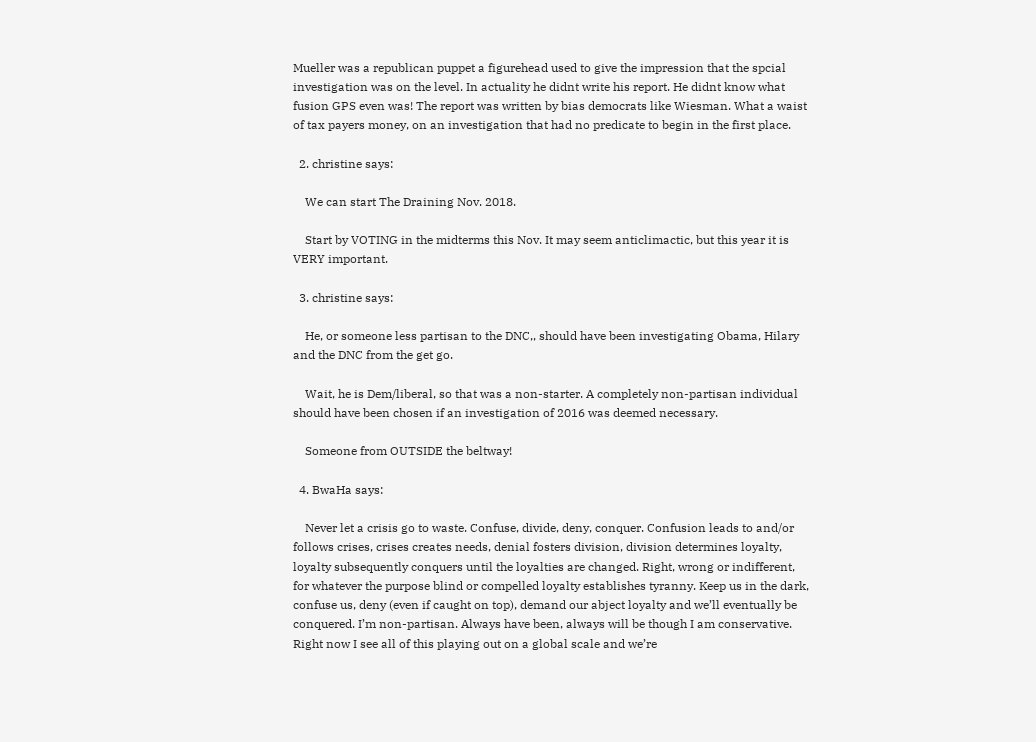Mueller was a republican puppet a figurehead used to give the impression that the spcial investigation was on the level. In actuality he didnt write his report. He didnt know what fusion GPS even was! The report was written by bias democrats like Wiesman. What a waist of tax payers money, on an investigation that had no predicate to begin in the first place.

  2. christine says:

    We can start The Draining Nov. 2018.

    Start by VOTING in the midterms this Nov. It may seem anticlimactic, but this year it is VERY important.

  3. christine says:

    He, or someone less partisan to the DNC,, should have been investigating Obama, Hilary and the DNC from the get go.

    Wait, he is Dem/liberal, so that was a non-starter. A completely non-partisan individual should have been chosen if an investigation of 2016 was deemed necessary.

    Someone from OUTSIDE the beltway!

  4. BwaHa says:

    Never let a crisis go to waste. Confuse, divide, deny, conquer. Confusion leads to and/or follows crises, crises creates needs, denial fosters division, division determines loyalty, loyalty subsequently conquers until the loyalties are changed. Right, wrong or indifferent, for whatever the purpose blind or compelled loyalty establishes tyranny. Keep us in the dark, confuse us, deny (even if caught on top), demand our abject loyalty and we’ll eventually be conquered. I’m non-partisan. Always have been, always will be though I am conservative. Right now I see all of this playing out on a global scale and we’re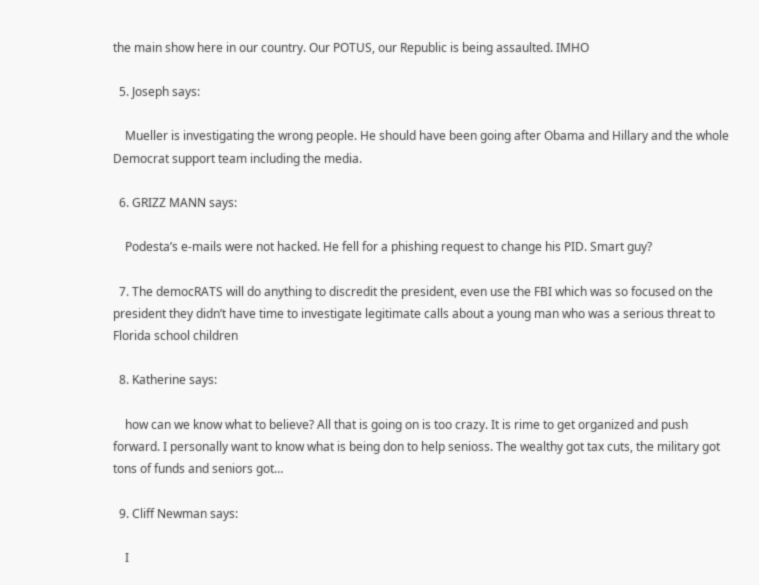the main show here in our country. Our POTUS, our Republic is being assaulted. IMHO

  5. Joseph says:

    Mueller is investigating the wrong people. He should have been going after Obama and Hillary and the whole Democrat support team including the media.

  6. GRIZZ MANN says:

    Podesta’s e-mails were not hacked. He fell for a phishing request to change his PID. Smart guy?

  7. The democRATS will do anything to discredit the president, even use the FBI which was so focused on the president they didn’t have time to investigate legitimate calls about a young man who was a serious threat to Florida school children

  8. Katherine says:

    how can we know what to believe? All that is going on is too crazy. It is rime to get organized and push forward. I personally want to know what is being don to help senioss. The wealthy got tax cuts, the military got tons of funds and seniors got…

  9. Cliff Newman says:

    I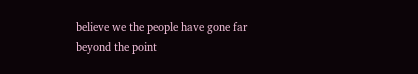believe we the people have gone far beyond the point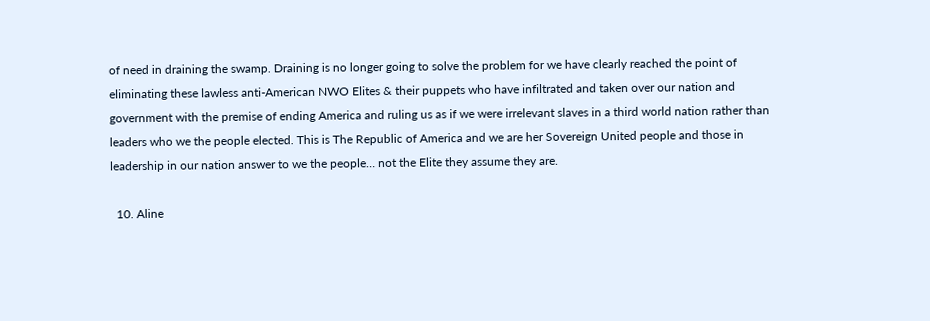of need in draining the swamp. Draining is no longer going to solve the problem for we have clearly reached the point of eliminating these lawless anti-American NWO Elites & their puppets who have infiltrated and taken over our nation and government with the premise of ending America and ruling us as if we were irrelevant slaves in a third world nation rather than leaders who we the people elected. This is The Republic of America and we are her Sovereign United people and those in leadership in our nation answer to we the people… not the Elite they assume they are.

  10. Aline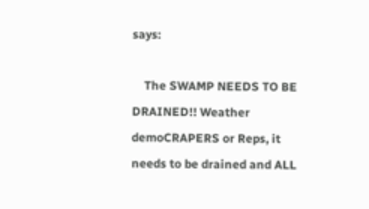says:

    The SWAMP NEEDS TO BE DRAINED!! Weather demoCRAPERS or Reps, it needs to be drained and ALL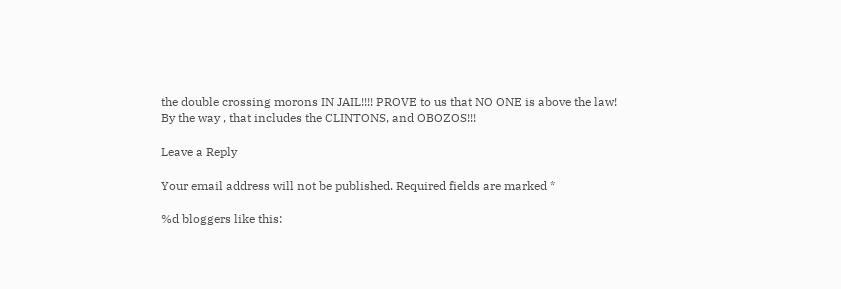the double crossing morons IN JAIL!!!! PROVE to us that NO ONE is above the law! By the way , that includes the CLINTONS, and OBOZOS!!!

Leave a Reply

Your email address will not be published. Required fields are marked *

%d bloggers like this: